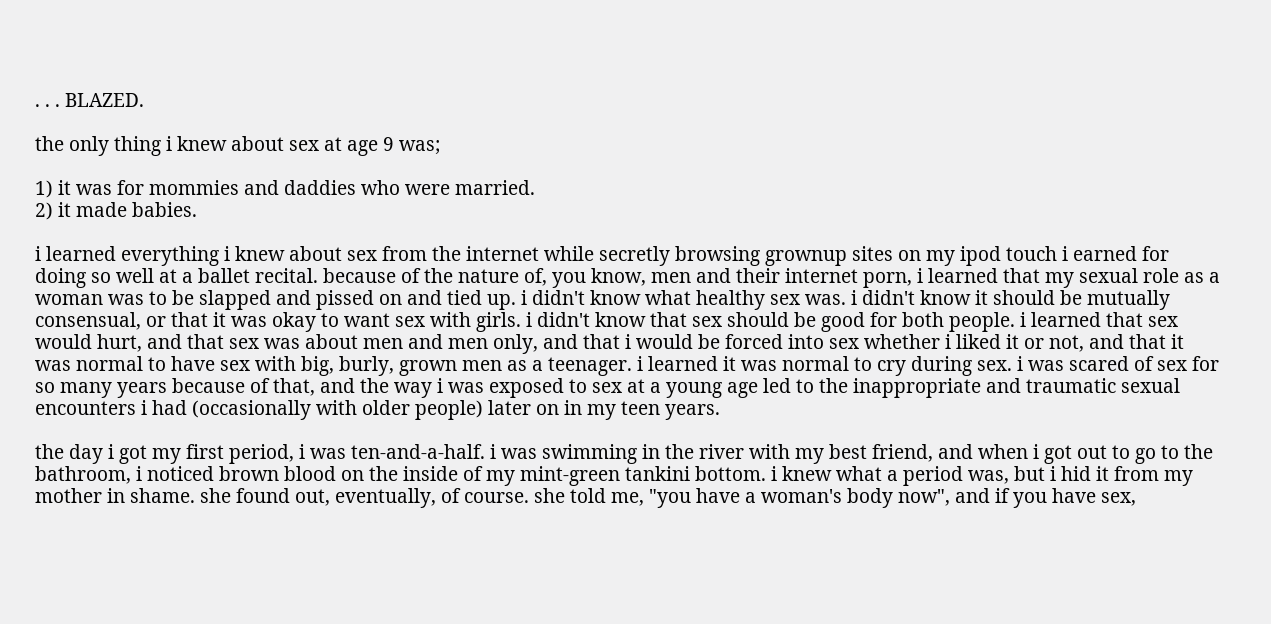. . . BLAZED.

the only thing i knew about sex at age 9 was;

1) it was for mommies and daddies who were married.
2) it made babies.

i learned everything i knew about sex from the internet while secretly browsing grownup sites on my ipod touch i earned for doing so well at a ballet recital. because of the nature of, you know, men and their internet porn, i learned that my sexual role as a woman was to be slapped and pissed on and tied up. i didn't know what healthy sex was. i didn't know it should be mutually consensual, or that it was okay to want sex with girls. i didn't know that sex should be good for both people. i learned that sex would hurt, and that sex was about men and men only, and that i would be forced into sex whether i liked it or not, and that it was normal to have sex with big, burly, grown men as a teenager. i learned it was normal to cry during sex. i was scared of sex for so many years because of that, and the way i was exposed to sex at a young age led to the inappropriate and traumatic sexual encounters i had (occasionally with older people) later on in my teen years.

the day i got my first period, i was ten-and-a-half. i was swimming in the river with my best friend, and when i got out to go to the bathroom, i noticed brown blood on the inside of my mint-green tankini bottom. i knew what a period was, but i hid it from my mother in shame. she found out, eventually, of course. she told me, "you have a woman's body now", and if you have sex,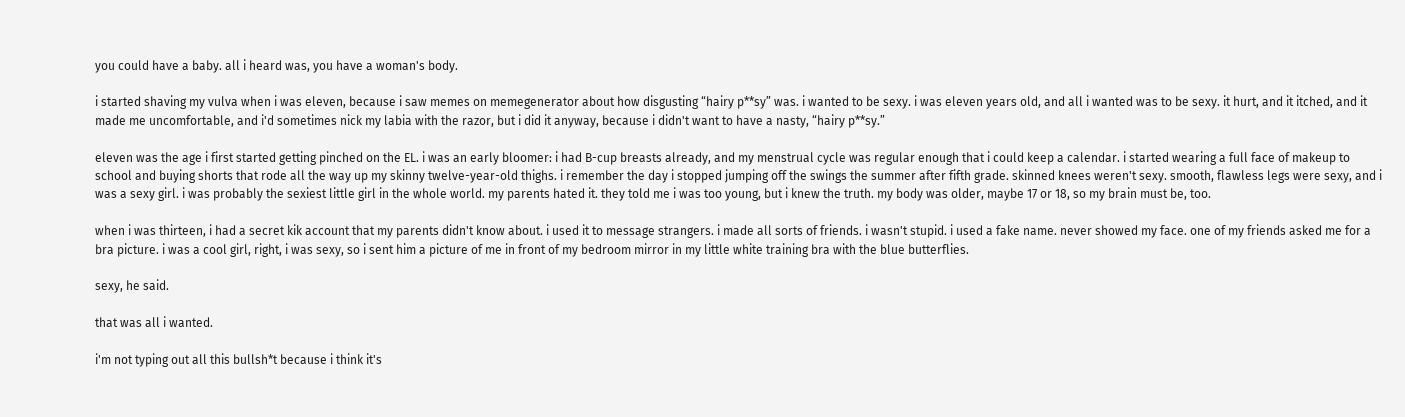you could have a baby. all i heard was, you have a woman's body.

i started shaving my vulva when i was eleven, because i saw memes on memegenerator about how disgusting “hairy p**sy” was. i wanted to be sexy. i was eleven years old, and all i wanted was to be sexy. it hurt, and it itched, and it made me uncomfortable, and i'd sometimes nick my labia with the razor, but i did it anyway, because i didn't want to have a nasty, “hairy p**sy.”

eleven was the age i first started getting pinched on the EL. i was an early bloomer: i had B-cup breasts already, and my menstrual cycle was regular enough that i could keep a calendar. i started wearing a full face of makeup to school and buying shorts that rode all the way up my skinny twelve-year-old thighs. i remember the day i stopped jumping off the swings the summer after fifth grade. skinned knees weren't sexy. smooth, flawless legs were sexy, and i was a sexy girl. i was probably the sexiest little girl in the whole world. my parents hated it. they told me i was too young, but i knew the truth. my body was older, maybe 17 or 18, so my brain must be, too.

when i was thirteen, i had a secret kik account that my parents didn't know about. i used it to message strangers. i made all sorts of friends. i wasn't stupid. i used a fake name. never showed my face. one of my friends asked me for a bra picture. i was a cool girl, right, i was sexy, so i sent him a picture of me in front of my bedroom mirror in my little white training bra with the blue butterflies.

sexy, he said.

that was all i wanted.

i'm not typing out all this bullsh*t because i think it's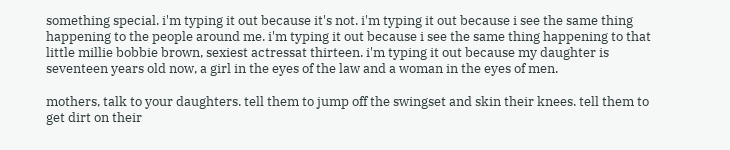something special. i'm typing it out because it's not. i'm typing it out because i see the same thing happening to the people around me. i'm typing it out because i see the same thing happening to that little millie bobbie brown, sexiest actressat thirteen. i'm typing it out because my daughter is seventeen years old now, a girl in the eyes of the law and a woman in the eyes of men.

mothers, talk to your daughters. tell them to jump off the swingset and skin their knees. tell them to get dirt on their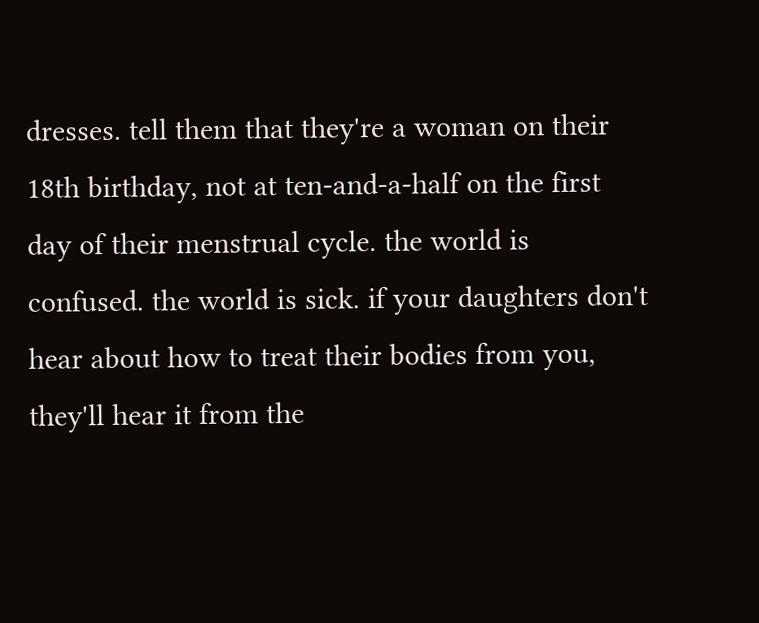dresses. tell them that they're a woman on their 18th birthday, not at ten-and-a-half on the first day of their menstrual cycle. the world is confused. the world is sick. if your daughters don't hear about how to treat their bodies from you, they'll hear it from the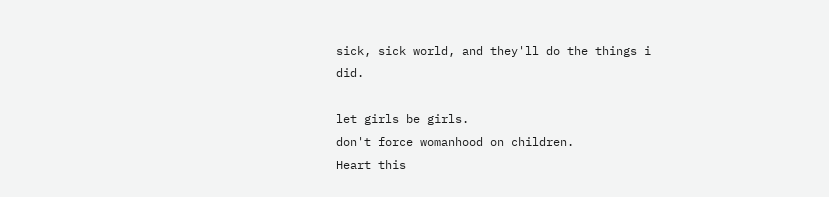sick, sick world, and they'll do the things i did.

let girls be girls.
don't force womanhood on children.
Heart this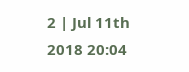2 | Jul 11th 2018 20:04